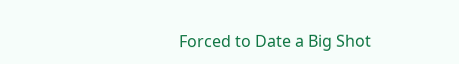Forced to Date a Big Shot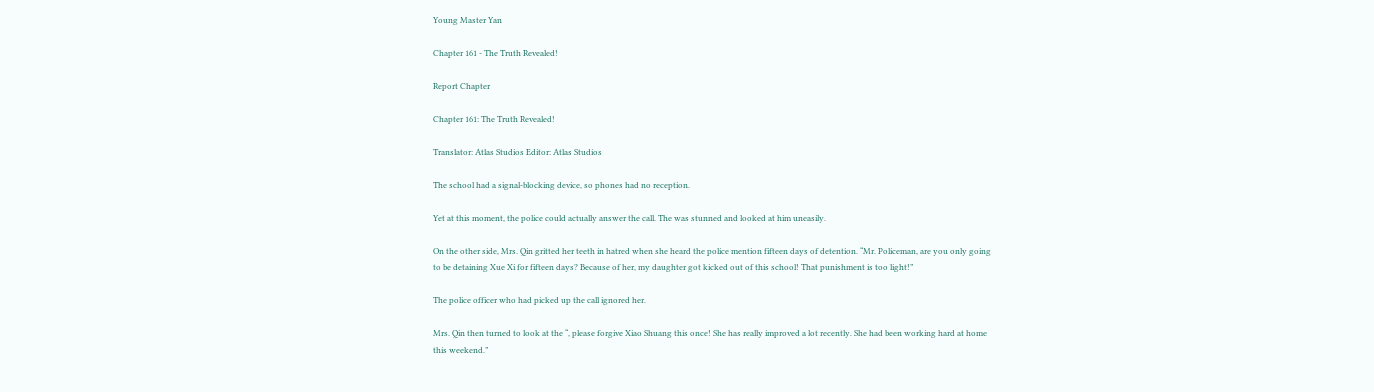Young Master Yan

Chapter 161 - The Truth Revealed!

Report Chapter

Chapter 161: The Truth Revealed!

Translator: Atlas Studios Editor: Atlas Studios

The school had a signal-blocking device, so phones had no reception.

Yet at this moment, the police could actually answer the call. The was stunned and looked at him uneasily.

On the other side, Mrs. Qin gritted her teeth in hatred when she heard the police mention fifteen days of detention. “Mr. Policeman, are you only going to be detaining Xue Xi for fifteen days? Because of her, my daughter got kicked out of this school! That punishment is too light!”

The police officer who had picked up the call ignored her.

Mrs. Qin then turned to look at the “, please forgive Xiao Shuang this once! She has really improved a lot recently. She had been working hard at home this weekend.”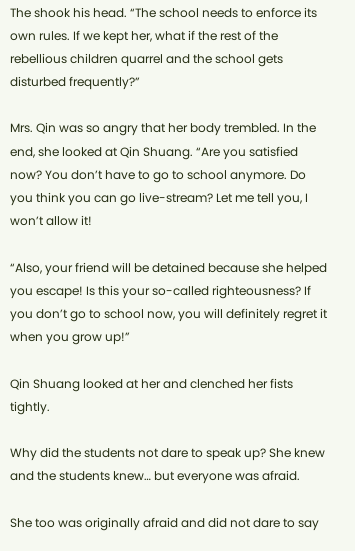The shook his head. “The school needs to enforce its own rules. If we kept her, what if the rest of the rebellious children quarrel and the school gets disturbed frequently?”

Mrs. Qin was so angry that her body trembled. In the end, she looked at Qin Shuang. “Are you satisfied now? You don’t have to go to school anymore. Do you think you can go live-stream? Let me tell you, I won’t allow it!

“Also, your friend will be detained because she helped you escape! Is this your so-called righteousness? If you don’t go to school now, you will definitely regret it when you grow up!”

Qin Shuang looked at her and clenched her fists tightly.

Why did the students not dare to speak up? She knew and the students knew… but everyone was afraid.

She too was originally afraid and did not dare to say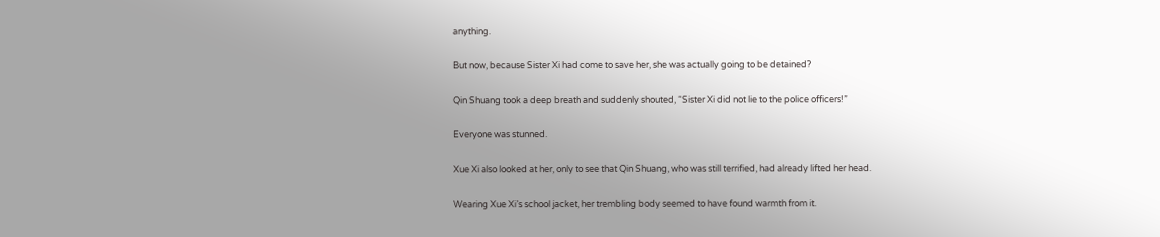anything.

But now, because Sister Xi had come to save her, she was actually going to be detained?

Qin Shuang took a deep breath and suddenly shouted, “Sister Xi did not lie to the police officers!”

Everyone was stunned.

Xue Xi also looked at her, only to see that Qin Shuang, who was still terrified, had already lifted her head.

Wearing Xue Xi’s school jacket, her trembling body seemed to have found warmth from it.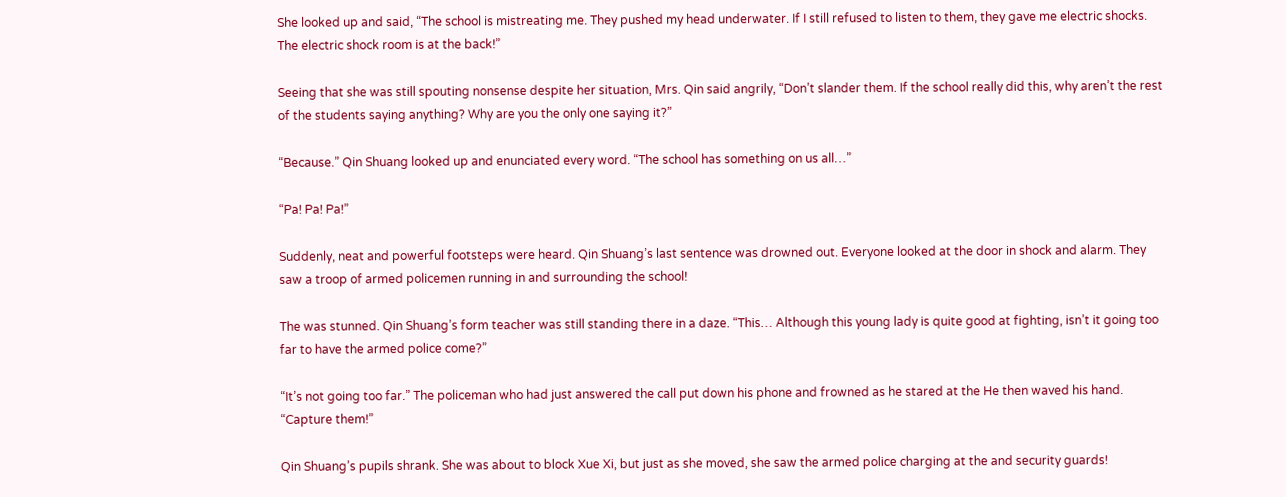She looked up and said, “The school is mistreating me. They pushed my head underwater. If I still refused to listen to them, they gave me electric shocks. The electric shock room is at the back!”

Seeing that she was still spouting nonsense despite her situation, Mrs. Qin said angrily, “Don’t slander them. If the school really did this, why aren’t the rest of the students saying anything? Why are you the only one saying it?”

“Because.” Qin Shuang looked up and enunciated every word. “The school has something on us all…”

“Pa! Pa! Pa!”

Suddenly, neat and powerful footsteps were heard. Qin Shuang’s last sentence was drowned out. Everyone looked at the door in shock and alarm. They saw a troop of armed policemen running in and surrounding the school!

The was stunned. Qin Shuang’s form teacher was still standing there in a daze. “This… Although this young lady is quite good at fighting, isn’t it going too far to have the armed police come?”

“It’s not going too far.” The policeman who had just answered the call put down his phone and frowned as he stared at the He then waved his hand. “Capture them!”

Qin Shuang’s pupils shrank. She was about to block Xue Xi, but just as she moved, she saw the armed police charging at the and security guards!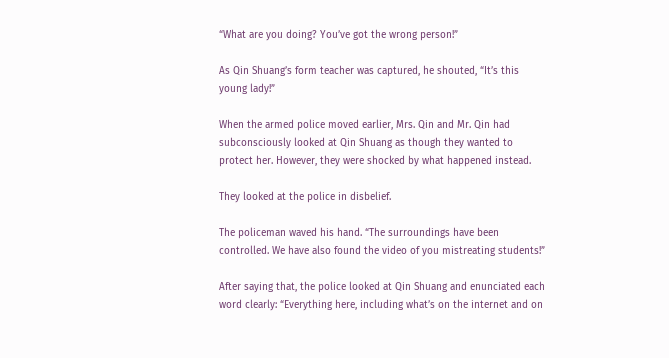“What are you doing? You’ve got the wrong person!”

As Qin Shuang’s form teacher was captured, he shouted, “It’s this young lady!”

When the armed police moved earlier, Mrs. Qin and Mr. Qin had subconsciously looked at Qin Shuang as though they wanted to protect her. However, they were shocked by what happened instead.

They looked at the police in disbelief.

The policeman waved his hand. “The surroundings have been controlled. We have also found the video of you mistreating students!”

After saying that, the police looked at Qin Shuang and enunciated each word clearly: “Everything here, including what’s on the internet and on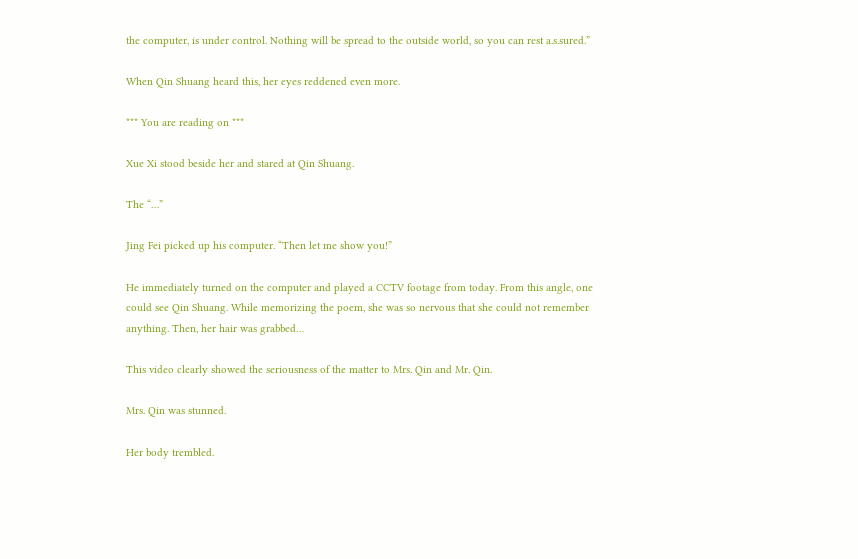the computer, is under control. Nothing will be spread to the outside world, so you can rest a.s.sured.”

When Qin Shuang heard this, her eyes reddened even more.

*** You are reading on ***

Xue Xi stood beside her and stared at Qin Shuang.

The “…”

Jing Fei picked up his computer. “Then let me show you!”

He immediately turned on the computer and played a CCTV footage from today. From this angle, one could see Qin Shuang. While memorizing the poem, she was so nervous that she could not remember anything. Then, her hair was grabbed…

This video clearly showed the seriousness of the matter to Mrs. Qin and Mr. Qin.

Mrs. Qin was stunned.

Her body trembled.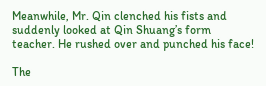Meanwhile, Mr. Qin clenched his fists and suddenly looked at Qin Shuang’s form teacher. He rushed over and punched his face!

The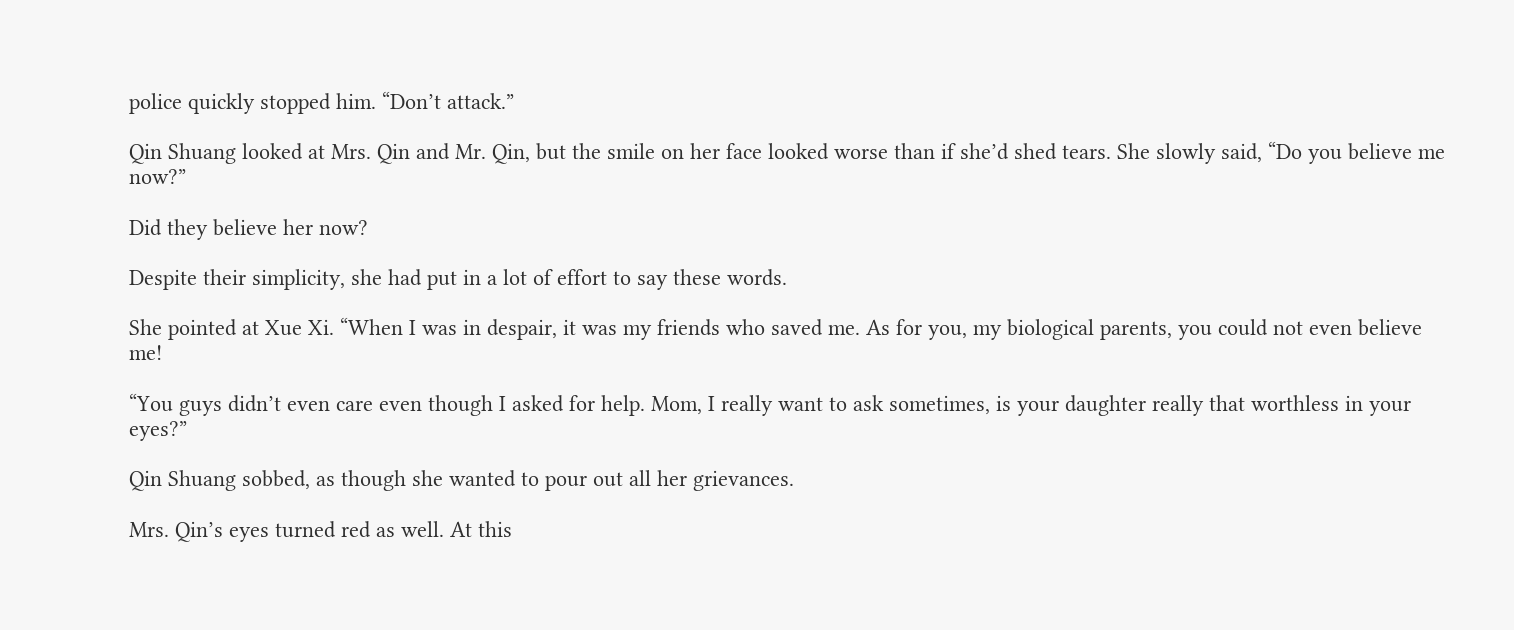police quickly stopped him. “Don’t attack.”

Qin Shuang looked at Mrs. Qin and Mr. Qin, but the smile on her face looked worse than if she’d shed tears. She slowly said, “Do you believe me now?”

Did they believe her now?

Despite their simplicity, she had put in a lot of effort to say these words.

She pointed at Xue Xi. “When I was in despair, it was my friends who saved me. As for you, my biological parents, you could not even believe me!

“You guys didn’t even care even though I asked for help. Mom, I really want to ask sometimes, is your daughter really that worthless in your eyes?”

Qin Shuang sobbed, as though she wanted to pour out all her grievances.

Mrs. Qin’s eyes turned red as well. At this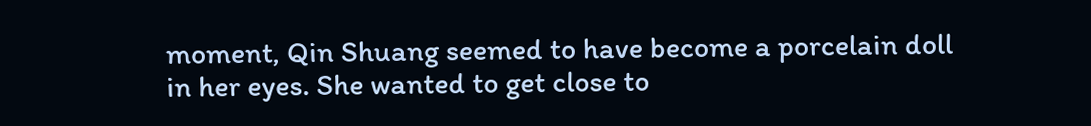moment, Qin Shuang seemed to have become a porcelain doll in her eyes. She wanted to get close to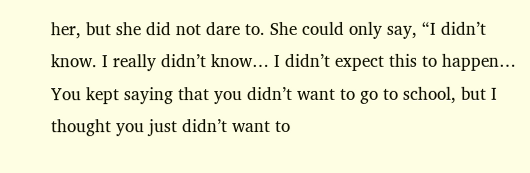her, but she did not dare to. She could only say, “I didn’t know. I really didn’t know… I didn’t expect this to happen… You kept saying that you didn’t want to go to school, but I thought you just didn’t want to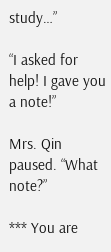study…”

“I asked for help! I gave you a note!”

Mrs. Qin paused. “What note?”

*** You are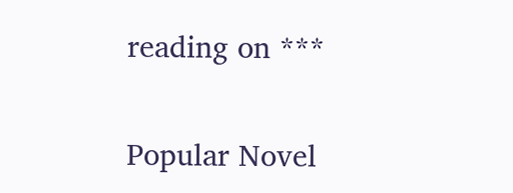reading on ***

Popular Novel